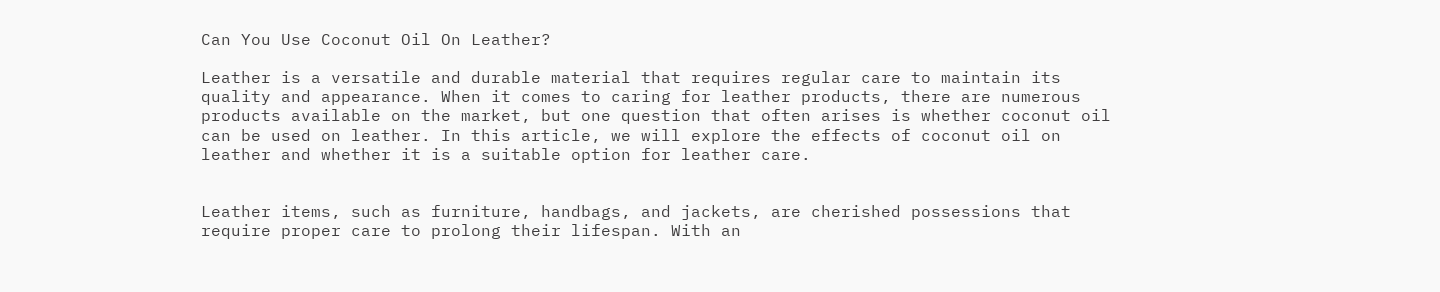Can You Use Coconut Oil On Leather?

Leather is a versatile and durable material that requires regular care to maintain its quality and appearance. When it comes to caring for leather products, there are numerous products available on the market, but one question that often arises is whether coconut oil can be used on leather. In this article, we will explore the effects of coconut oil on leather and whether it is a suitable option for leather care.


Leather items, such as furniture, handbags, and jackets, are cherished possessions that require proper care to prolong their lifespan. With an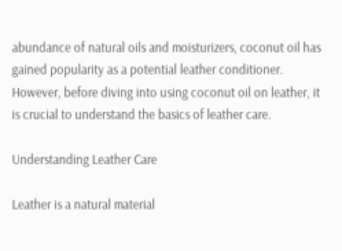abundance of natural oils and moisturizers, coconut oil has gained popularity as a potential leather conditioner. However, before diving into using coconut oil on leather, it is crucial to understand the basics of leather care.

Understanding Leather Care

Leather is a natural material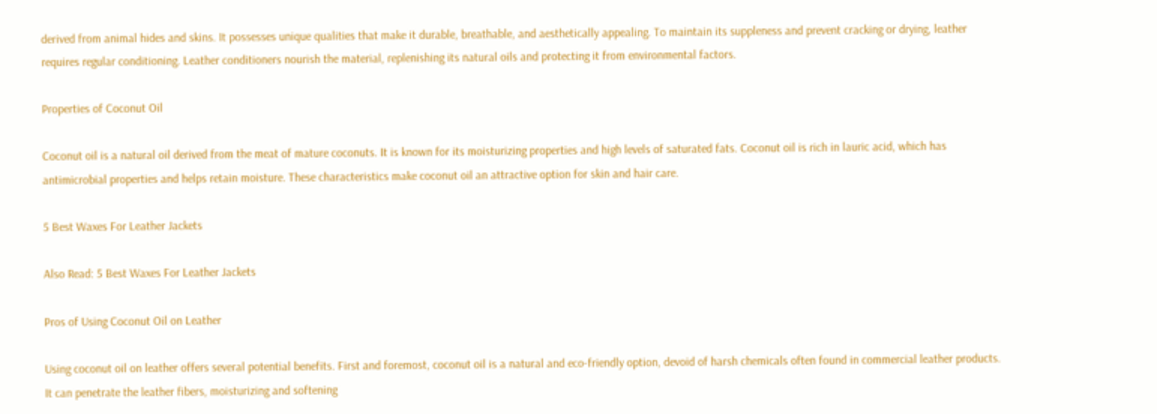derived from animal hides and skins. It possesses unique qualities that make it durable, breathable, and aesthetically appealing. To maintain its suppleness and prevent cracking or drying, leather requires regular conditioning. Leather conditioners nourish the material, replenishing its natural oils and protecting it from environmental factors.

Properties of Coconut Oil

Coconut oil is a natural oil derived from the meat of mature coconuts. It is known for its moisturizing properties and high levels of saturated fats. Coconut oil is rich in lauric acid, which has antimicrobial properties and helps retain moisture. These characteristics make coconut oil an attractive option for skin and hair care.

5 Best Waxes For Leather Jackets

Also Read: 5 Best Waxes For Leather Jackets

Pros of Using Coconut Oil on Leather

Using coconut oil on leather offers several potential benefits. First and foremost, coconut oil is a natural and eco-friendly option, devoid of harsh chemicals often found in commercial leather products. It can penetrate the leather fibers, moisturizing and softening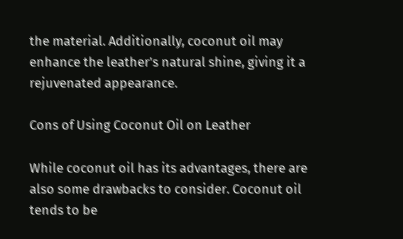the material. Additionally, coconut oil may enhance the leather’s natural shine, giving it a rejuvenated appearance.

Cons of Using Coconut Oil on Leather

While coconut oil has its advantages, there are also some drawbacks to consider. Coconut oil tends to be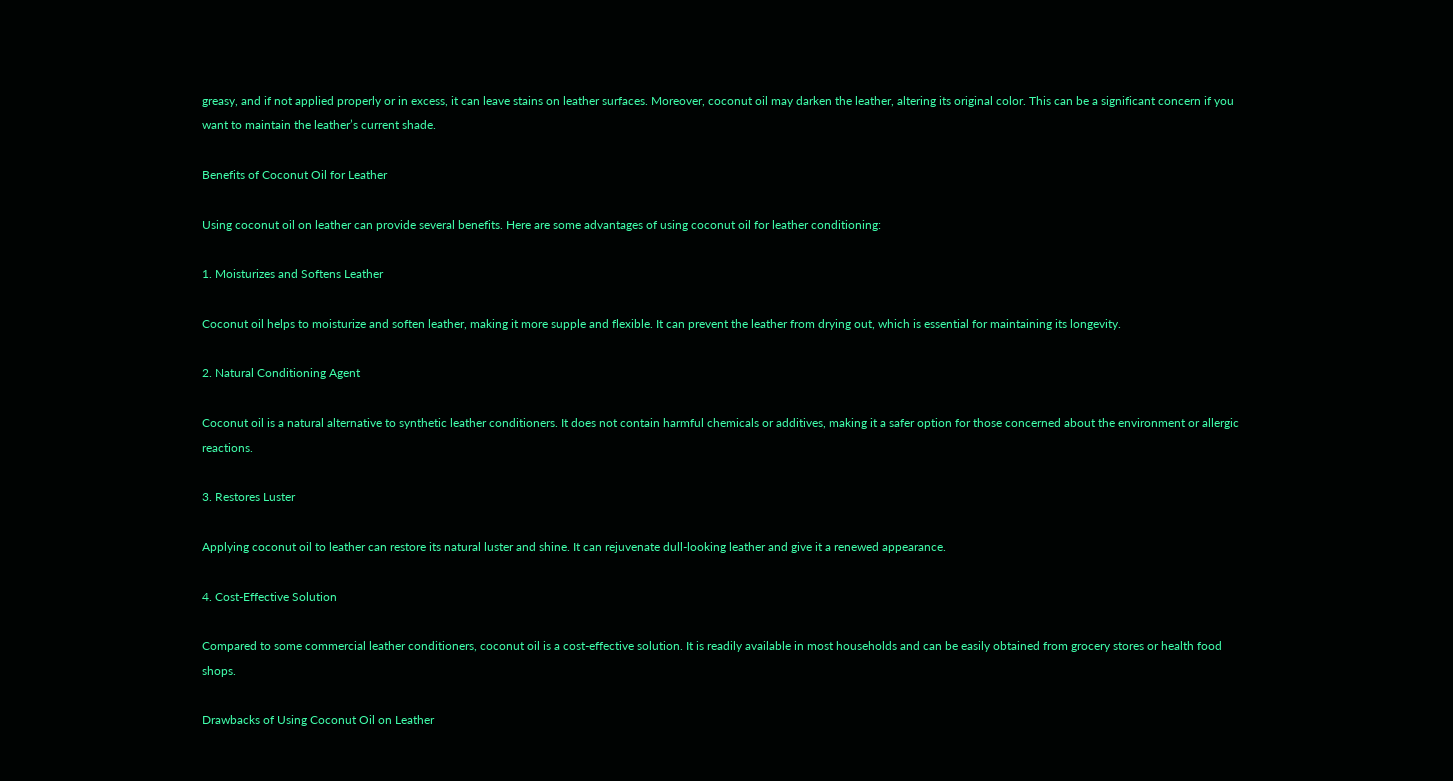greasy, and if not applied properly or in excess, it can leave stains on leather surfaces. Moreover, coconut oil may darken the leather, altering its original color. This can be a significant concern if you want to maintain the leather’s current shade.

Benefits of Coconut Oil for Leather

Using coconut oil on leather can provide several benefits. Here are some advantages of using coconut oil for leather conditioning:

1. Moisturizes and Softens Leather

Coconut oil helps to moisturize and soften leather, making it more supple and flexible. It can prevent the leather from drying out, which is essential for maintaining its longevity.

2. Natural Conditioning Agent

Coconut oil is a natural alternative to synthetic leather conditioners. It does not contain harmful chemicals or additives, making it a safer option for those concerned about the environment or allergic reactions.

3. Restores Luster

Applying coconut oil to leather can restore its natural luster and shine. It can rejuvenate dull-looking leather and give it a renewed appearance.

4. Cost-Effective Solution

Compared to some commercial leather conditioners, coconut oil is a cost-effective solution. It is readily available in most households and can be easily obtained from grocery stores or health food shops.

Drawbacks of Using Coconut Oil on Leather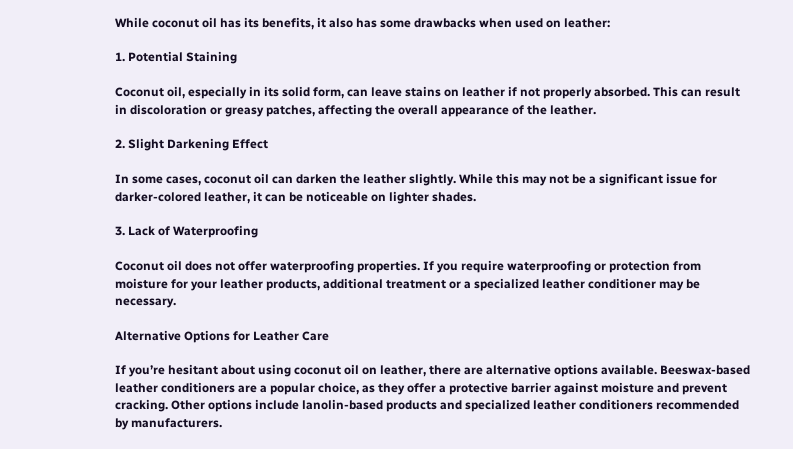While coconut oil has its benefits, it also has some drawbacks when used on leather:

1. Potential Staining

Coconut oil, especially in its solid form, can leave stains on leather if not properly absorbed. This can result in discoloration or greasy patches, affecting the overall appearance of the leather.

2. Slight Darkening Effect

In some cases, coconut oil can darken the leather slightly. While this may not be a significant issue for darker-colored leather, it can be noticeable on lighter shades.

3. Lack of Waterproofing

Coconut oil does not offer waterproofing properties. If you require waterproofing or protection from moisture for your leather products, additional treatment or a specialized leather conditioner may be necessary.

Alternative Options for Leather Care

If you’re hesitant about using coconut oil on leather, there are alternative options available. Beeswax-based leather conditioners are a popular choice, as they offer a protective barrier against moisture and prevent cracking. Other options include lanolin-based products and specialized leather conditioners recommended by manufacturers.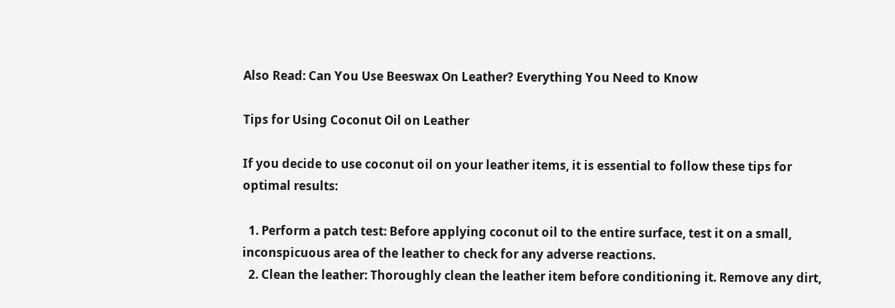Also Read: Can You Use Beeswax On Leather? Everything You Need to Know

Tips for Using Coconut Oil on Leather

If you decide to use coconut oil on your leather items, it is essential to follow these tips for optimal results:

  1. Perform a patch test: Before applying coconut oil to the entire surface, test it on a small, inconspicuous area of the leather to check for any adverse reactions.
  2. Clean the leather: Thoroughly clean the leather item before conditioning it. Remove any dirt,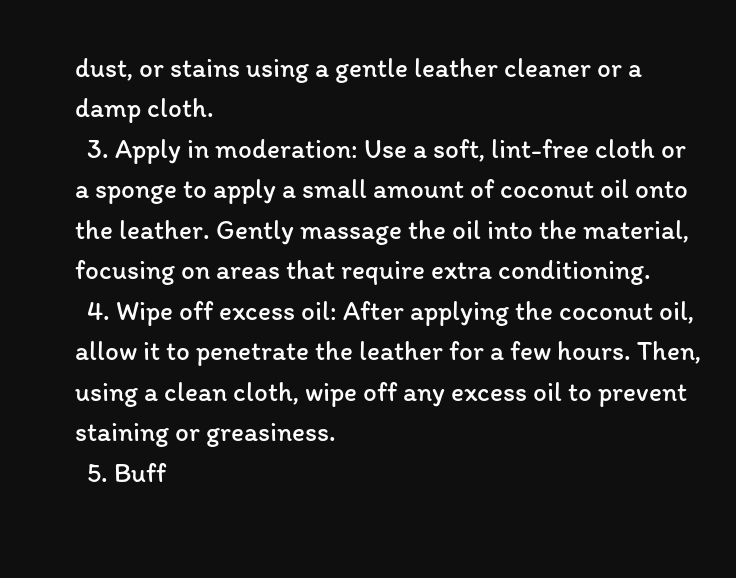dust, or stains using a gentle leather cleaner or a damp cloth.
  3. Apply in moderation: Use a soft, lint-free cloth or a sponge to apply a small amount of coconut oil onto the leather. Gently massage the oil into the material, focusing on areas that require extra conditioning.
  4. Wipe off excess oil: After applying the coconut oil, allow it to penetrate the leather for a few hours. Then, using a clean cloth, wipe off any excess oil to prevent staining or greasiness.
  5. Buff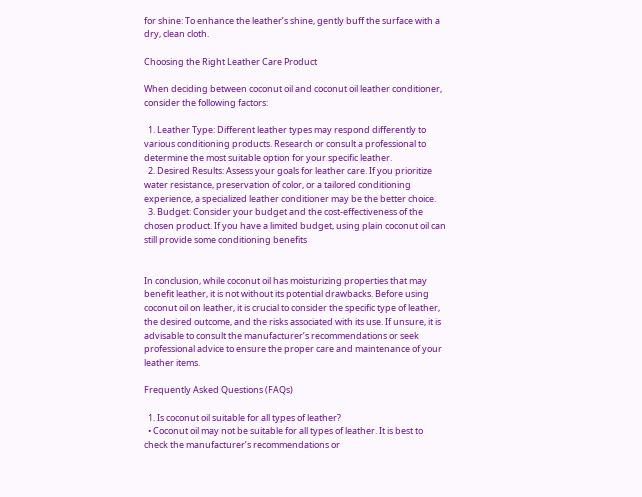for shine: To enhance the leather’s shine, gently buff the surface with a dry, clean cloth.

Choosing the Right Leather Care Product

When deciding between coconut oil and coconut oil leather conditioner, consider the following factors:

  1. Leather Type: Different leather types may respond differently to various conditioning products. Research or consult a professional to determine the most suitable option for your specific leather.
  2. Desired Results: Assess your goals for leather care. If you prioritize water resistance, preservation of color, or a tailored conditioning experience, a specialized leather conditioner may be the better choice.
  3. Budget: Consider your budget and the cost-effectiveness of the chosen product. If you have a limited budget, using plain coconut oil can still provide some conditioning benefits


In conclusion, while coconut oil has moisturizing properties that may benefit leather, it is not without its potential drawbacks. Before using coconut oil on leather, it is crucial to consider the specific type of leather, the desired outcome, and the risks associated with its use. If unsure, it is advisable to consult the manufacturer’s recommendations or seek professional advice to ensure the proper care and maintenance of your leather items.

Frequently Asked Questions (FAQs)

  1. Is coconut oil suitable for all types of leather?
  • Coconut oil may not be suitable for all types of leather. It is best to check the manufacturer’s recommendations or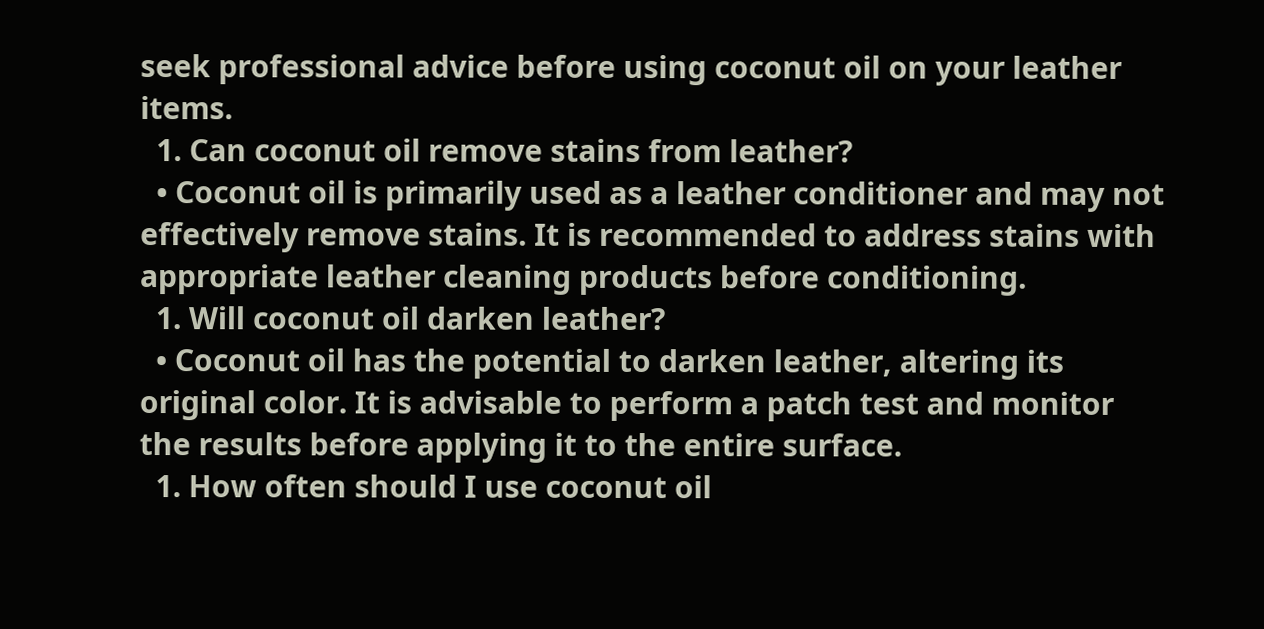seek professional advice before using coconut oil on your leather items.
  1. Can coconut oil remove stains from leather?
  • Coconut oil is primarily used as a leather conditioner and may not effectively remove stains. It is recommended to address stains with appropriate leather cleaning products before conditioning.
  1. Will coconut oil darken leather?
  • Coconut oil has the potential to darken leather, altering its original color. It is advisable to perform a patch test and monitor the results before applying it to the entire surface.
  1. How often should I use coconut oil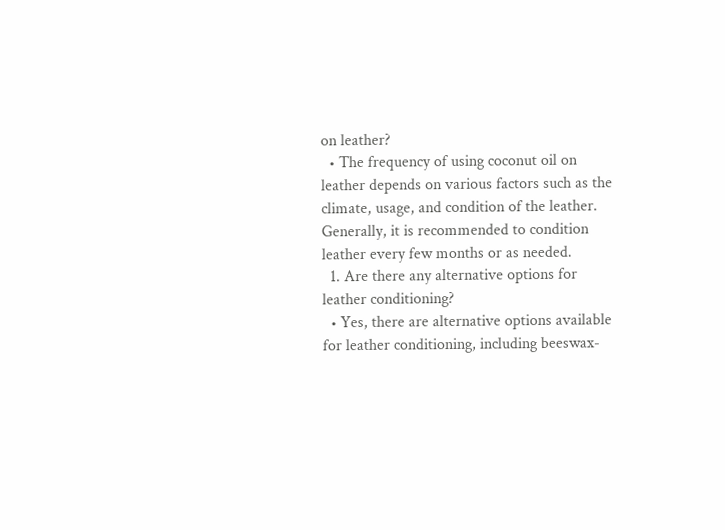on leather?
  • The frequency of using coconut oil on leather depends on various factors such as the climate, usage, and condition of the leather. Generally, it is recommended to condition leather every few months or as needed.
  1. Are there any alternative options for leather conditioning?
  • Yes, there are alternative options available for leather conditioning, including beeswax-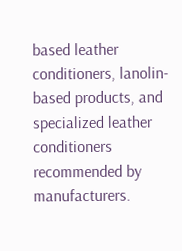based leather conditioners, lanolin-based products, and specialized leather conditioners recommended by manufacturers.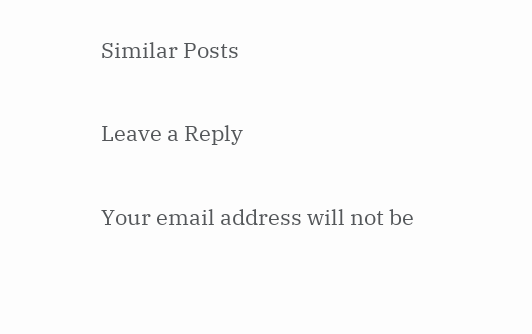Similar Posts

Leave a Reply

Your email address will not be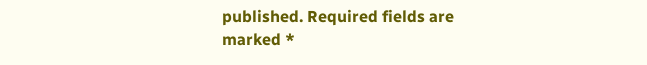published. Required fields are marked *